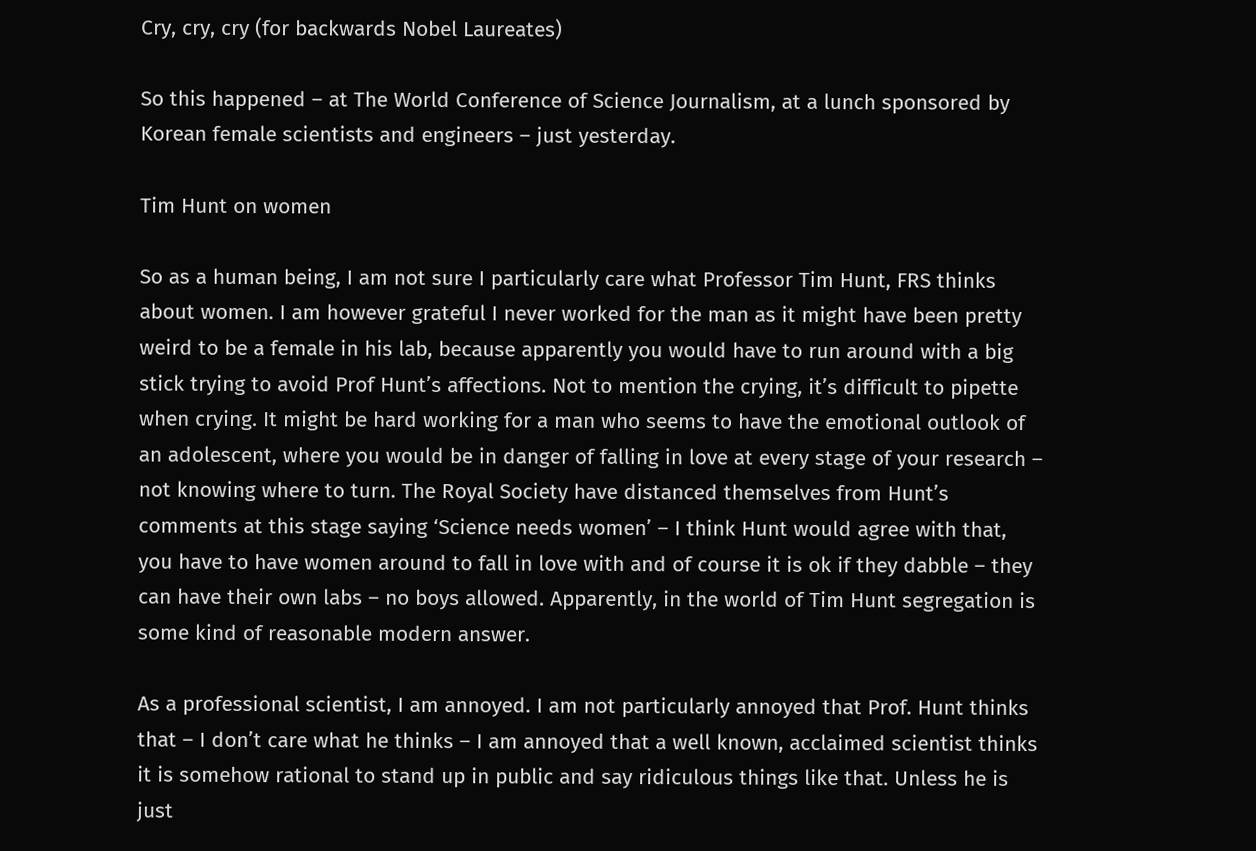Cry, cry, cry (for backwards Nobel Laureates)

So this happened – at The World Conference of Science Journalism, at a lunch sponsored by Korean female scientists and engineers – just yesterday.

Tim Hunt on women

So as a human being, I am not sure I particularly care what Professor Tim Hunt, FRS thinks about women. I am however grateful I never worked for the man as it might have been pretty weird to be a female in his lab, because apparently you would have to run around with a big stick trying to avoid Prof Hunt’s affections. Not to mention the crying, it’s difficult to pipette when crying. It might be hard working for a man who seems to have the emotional outlook of an adolescent, where you would be in danger of falling in love at every stage of your research – not knowing where to turn. The Royal Society have distanced themselves from Hunt’s comments at this stage saying ‘Science needs women’ – I think Hunt would agree with that, you have to have women around to fall in love with and of course it is ok if they dabble – they can have their own labs – no boys allowed. Apparently, in the world of Tim Hunt segregation is some kind of reasonable modern answer.

As a professional scientist, I am annoyed. I am not particularly annoyed that Prof. Hunt thinks that – I don’t care what he thinks – I am annoyed that a well known, acclaimed scientist thinks it is somehow rational to stand up in public and say ridiculous things like that. Unless he is just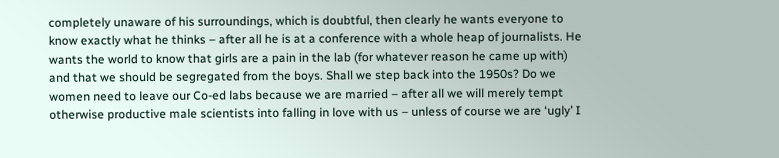completely unaware of his surroundings, which is doubtful, then clearly he wants everyone to know exactly what he thinks – after all he is at a conference with a whole heap of journalists. He wants the world to know that girls are a pain in the lab (for whatever reason he came up with) and that we should be segregated from the boys. Shall we step back into the 1950s? Do we women need to leave our Co-ed labs because we are married – after all we will merely tempt otherwise productive male scientists into falling in love with us – unless of course we are ‘ugly’ I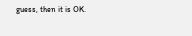guess, then it is OK.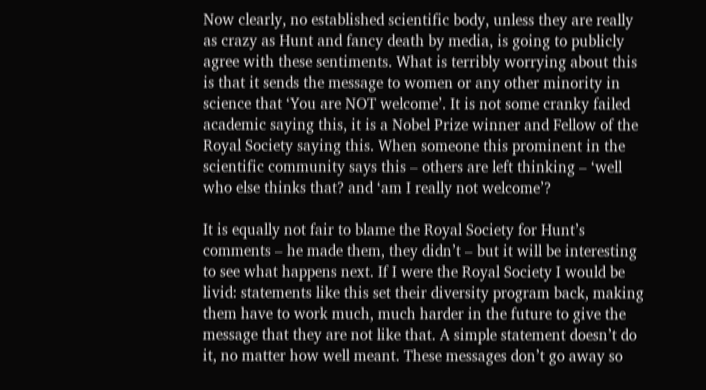Now clearly, no established scientific body, unless they are really as crazy as Hunt and fancy death by media, is going to publicly agree with these sentiments. What is terribly worrying about this is that it sends the message to women or any other minority in science that ‘You are NOT welcome’. It is not some cranky failed academic saying this, it is a Nobel Prize winner and Fellow of the Royal Society saying this. When someone this prominent in the scientific community says this – others are left thinking – ‘well who else thinks that? and ‘am I really not welcome’?

It is equally not fair to blame the Royal Society for Hunt’s comments – he made them, they didn’t – but it will be interesting to see what happens next. If I were the Royal Society I would be livid: statements like this set their diversity program back, making them have to work much, much harder in the future to give the message that they are not like that. A simple statement doesn’t do it, no matter how well meant. These messages don’t go away so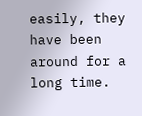easily, they have been around for a long time.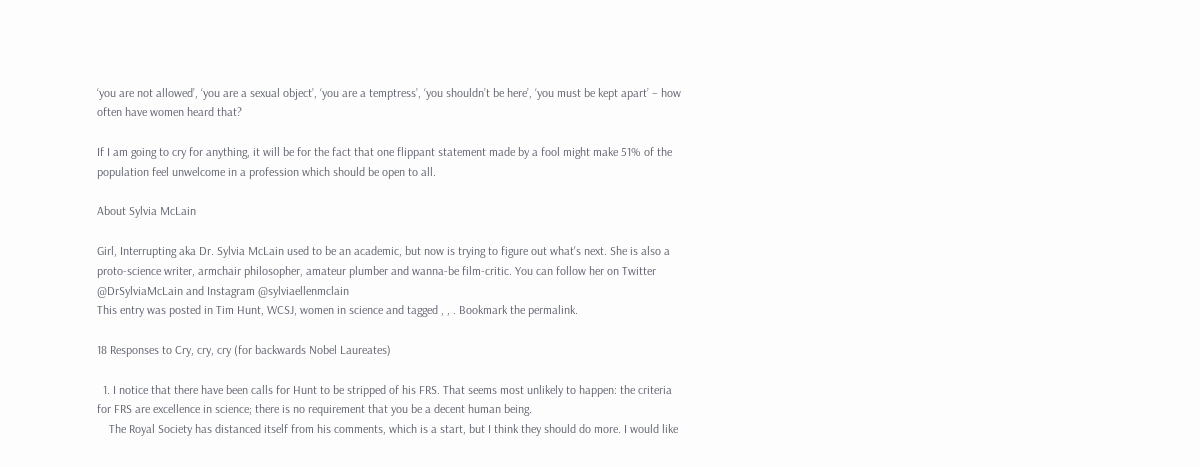‘you are not allowed’, ‘you are a sexual object’, ‘you are a temptress’, ‘you shouldn’t be here’, ‘you must be kept apart’ – how often have women heard that?

If I am going to cry for anything, it will be for the fact that one flippant statement made by a fool might make 51% of the population feel unwelcome in a profession which should be open to all.

About Sylvia McLain

Girl, Interrupting aka Dr. Sylvia McLain used to be an academic, but now is trying to figure out what's next. She is also a proto-science writer, armchair philosopher, amateur plumber and wanna-be film-critic. You can follow her on Twitter @DrSylviaMcLain and Instagram @sylviaellenmclain
This entry was posted in Tim Hunt, WCSJ, women in science and tagged , , . Bookmark the permalink.

18 Responses to Cry, cry, cry (for backwards Nobel Laureates)

  1. I notice that there have been calls for Hunt to be stripped of his FRS. That seems most unlikely to happen: the criteria for FRS are excellence in science; there is no requirement that you be a decent human being.
    The Royal Society has distanced itself from his comments, which is a start, but I think they should do more. I would like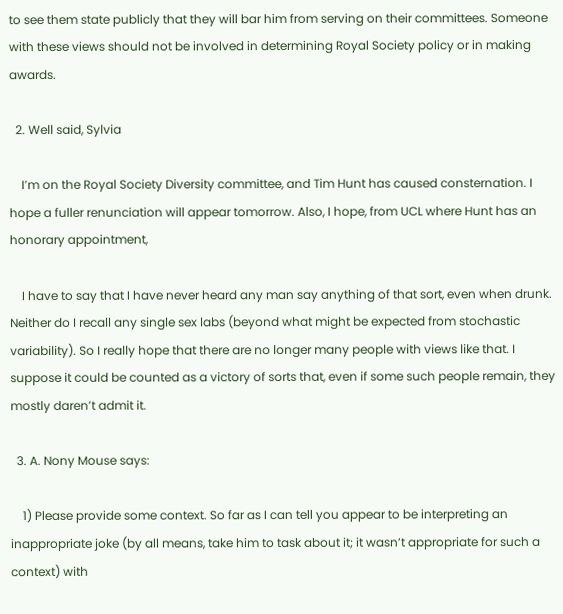to see them state publicly that they will bar him from serving on their committees. Someone with these views should not be involved in determining Royal Society policy or in making awards.

  2. Well said, Sylvia

    I’m on the Royal Society Diversity committee, and Tim Hunt has caused consternation. I hope a fuller renunciation will appear tomorrow. Also, I hope, from UCL where Hunt has an honorary appointment,

    I have to say that I have never heard any man say anything of that sort, even when drunk. Neither do I recall any single sex labs (beyond what might be expected from stochastic variability). So I really hope that there are no longer many people with views like that. I suppose it could be counted as a victory of sorts that, even if some such people remain, they mostly daren’t admit it.

  3. A. Nony Mouse says:

    1) Please provide some context. So far as I can tell you appear to be interpreting an inappropriate joke (by all means, take him to task about it; it wasn’t appropriate for such a context) with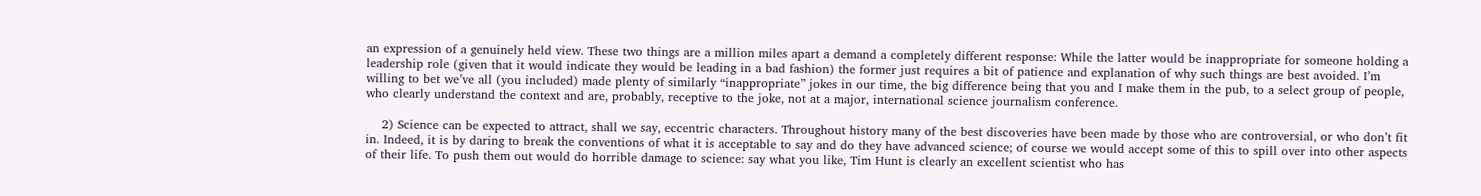an expression of a genuinely held view. These two things are a million miles apart a demand a completely different response: While the latter would be inappropriate for someone holding a leadership role (given that it would indicate they would be leading in a bad fashion) the former just requires a bit of patience and explanation of why such things are best avoided. I’m willing to bet we’ve all (you included) made plenty of similarly “inappropriate” jokes in our time, the big difference being that you and I make them in the pub, to a select group of people, who clearly understand the context and are, probably, receptive to the joke, not at a major, international science journalism conference.

    2) Science can be expected to attract, shall we say, eccentric characters. Throughout history many of the best discoveries have been made by those who are controversial, or who don’t fit in. Indeed, it is by daring to break the conventions of what it is acceptable to say and do they have advanced science; of course we would accept some of this to spill over into other aspects of their life. To push them out would do horrible damage to science: say what you like, Tim Hunt is clearly an excellent scientist who has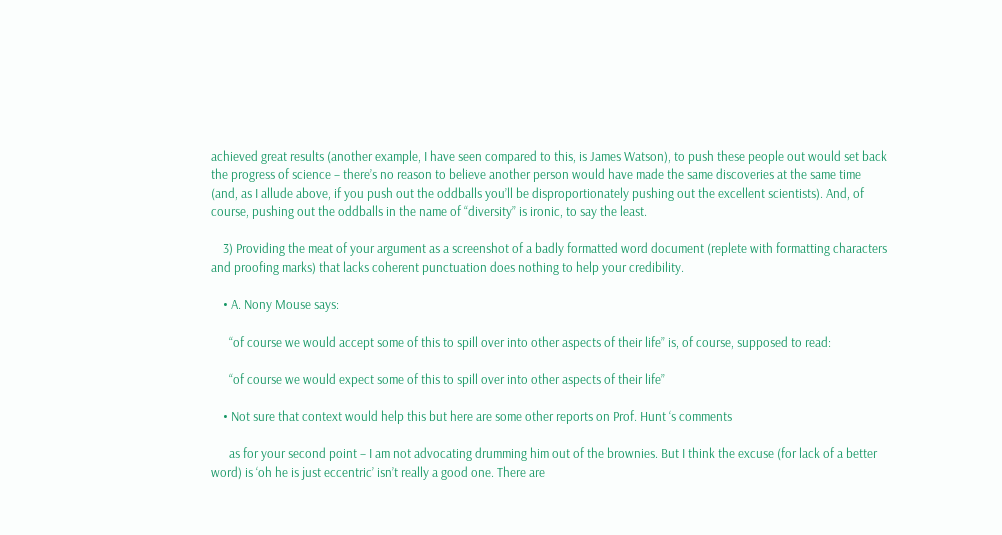achieved great results (another example, I have seen compared to this, is James Watson), to push these people out would set back the progress of science – there’s no reason to believe another person would have made the same discoveries at the same time (and, as I allude above, if you push out the oddballs you’ll be disproportionately pushing out the excellent scientists). And, of course, pushing out the oddballs in the name of “diversity” is ironic, to say the least.

    3) Providing the meat of your argument as a screenshot of a badly formatted word document (replete with formatting characters and proofing marks) that lacks coherent punctuation does nothing to help your credibility.

    • A. Nony Mouse says:

      “of course we would accept some of this to spill over into other aspects of their life” is, of course, supposed to read:

      “of course we would expect some of this to spill over into other aspects of their life”

    • Not sure that context would help this but here are some other reports on Prof. Hunt ‘s comments

      as for your second point – I am not advocating drumming him out of the brownies. But I think the excuse (for lack of a better word) is ‘oh he is just eccentric’ isn’t really a good one. There are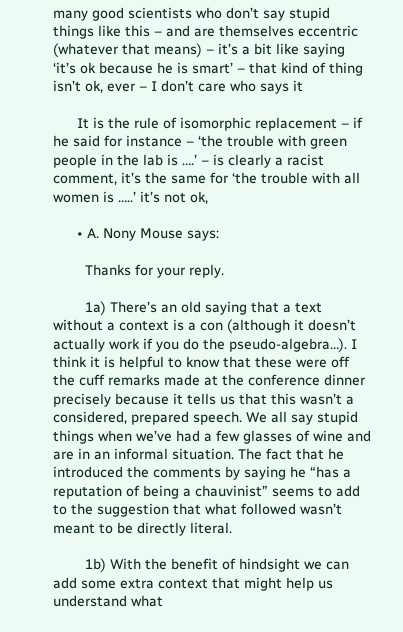many good scientists who don’t say stupid things like this – and are themselves eccentric (whatever that means) – it’s a bit like saying ‘it’s ok because he is smart’ – that kind of thing isn’t ok, ever – I don’t care who says it

      It is the rule of isomorphic replacement – if he said for instance – ‘the trouble with green people in the lab is ….’ – is clearly a racist comment, it’s the same for ‘the trouble with all women is …..’ it’s not ok,

      • A. Nony Mouse says:

        Thanks for your reply.

        1a) There’s an old saying that a text without a context is a con (although it doesn’t actually work if you do the pseudo-algebra…). I think it is helpful to know that these were off the cuff remarks made at the conference dinner precisely because it tells us that this wasn’t a considered, prepared speech. We all say stupid things when we’ve had a few glasses of wine and are in an informal situation. The fact that he introduced the comments by saying he “has a reputation of being a chauvinist” seems to add to the suggestion that what followed wasn’t meant to be directly literal.

        1b) With the benefit of hindsight we can add some extra context that might help us understand what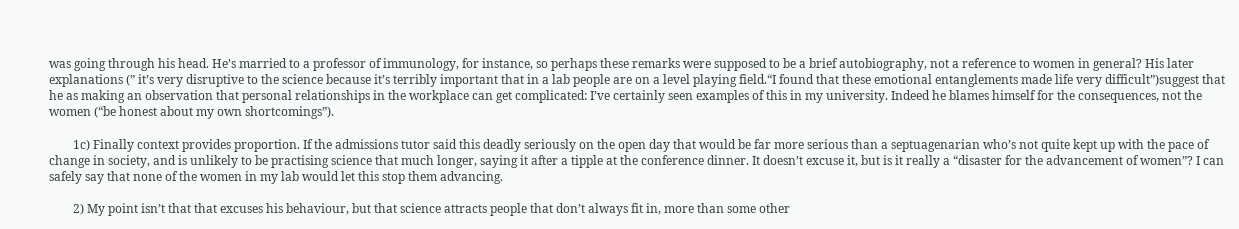was going through his head. He’s married to a professor of immunology, for instance, so perhaps these remarks were supposed to be a brief autobiography, not a reference to women in general? His later explanations (” it’s very disruptive to the science because it’s terribly important that in a lab people are on a level playing field.“I found that these emotional entanglements made life very difficult”)suggest that he as making an observation that personal relationships in the workplace can get complicated: I’ve certainly seen examples of this in my university. Indeed he blames himself for the consequences, not the women (“be honest about my own shortcomings”).

        1c) Finally context provides proportion. If the admissions tutor said this deadly seriously on the open day that would be far more serious than a septuagenarian who’s not quite kept up with the pace of change in society, and is unlikely to be practising science that much longer, saying it after a tipple at the conference dinner. It doesn’t excuse it, but is it really a “disaster for the advancement of women”? I can safely say that none of the women in my lab would let this stop them advancing.

        2) My point isn’t that that excuses his behaviour, but that science attracts people that don’t always fit in, more than some other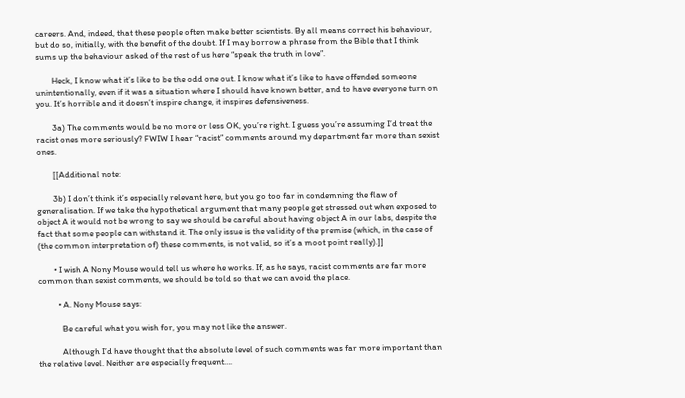careers. And, indeed, that these people often make better scientists. By all means correct his behaviour, but do so, initially, with the benefit of the doubt. If I may borrow a phrase from the Bible that I think sums up the behaviour asked of the rest of us here “speak the truth in love”.

        Heck, I know what it’s like to be the odd one out. I know what it’s like to have offended someone unintentionally, even if it was a situation where I should have known better, and to have everyone turn on you. It’s horrible and it doesn’t inspire change, it inspires defensiveness.

        3a) The comments would be no more or less OK, you’re right. I guess you’re assuming I’d treat the racist ones more seriously? FWIW I hear “racist” comments around my department far more than sexist ones.

        [[Additional note:

        3b) I don’t think it’s especially relevant here, but you go too far in condemning the flaw of generalisation. If we take the hypothetical argument that many people get stressed out when exposed to object A it would not be wrong to say we should be careful about having object A in our labs, despite the fact that some people can withstand it. The only issue is the validity of the premise (which, in the case of (the common interpretation of) these comments, is not valid, so it’s a moot point really).]]

        • I wish A Nony Mouse would tell us where he works. If, as he says, racist comments are far more common than sexist comments, we should be told so that we can avoid the place.

          • A. Nony Mouse says:

            Be careful what you wish for, you may not like the answer.

            Although I’d have thought that the absolute level of such comments was far more important than the relative level. Neither are especially frequent….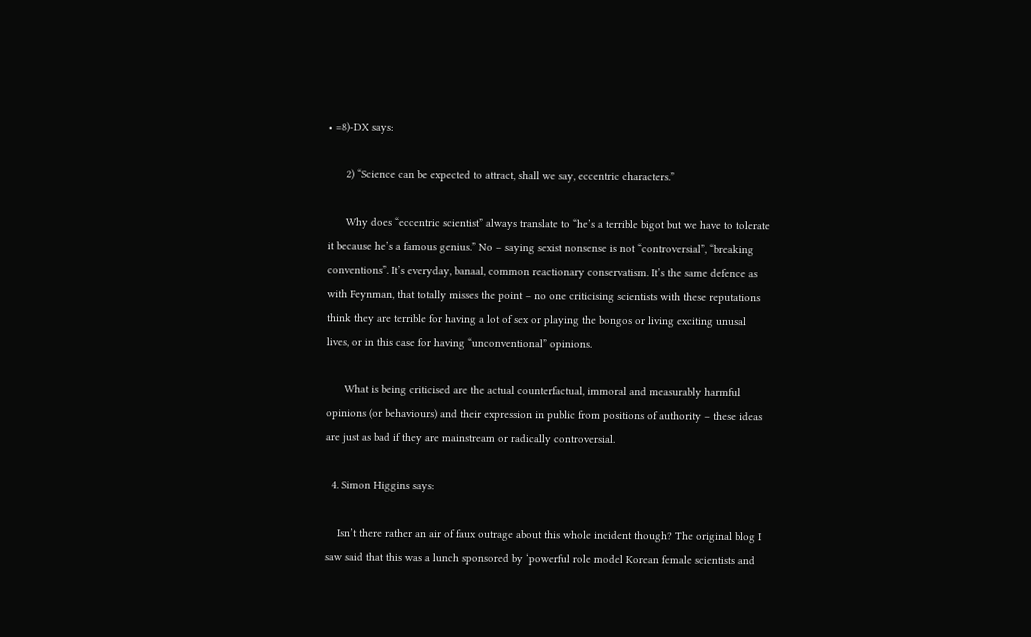• =8)-DX says:

      2) “Science can be expected to attract, shall we say, eccentric characters.”

      Why does “eccentric scientist” always translate to “he’s a terrible bigot but we have to tolerate it because he’s a famous genius.” No – saying sexist nonsense is not “controversial”, “breaking conventions”. It’s everyday, banaal, common reactionary conservatism. It’s the same defence as with Feynman, that totally misses the point – no one criticising scientists with these reputations think they are terrible for having a lot of sex or playing the bongos or living exciting unusal lives, or in this case for having “unconventional” opinions.

      What is being criticised are the actual counterfactual, immoral and measurably harmful opinions (or behaviours) and their expression in public from positions of authority – these ideas are just as bad if they are mainstream or radically controversial.

  4. Simon Higgins says:

    Isn’t there rather an air of faux outrage about this whole incident though? The original blog I saw said that this was a lunch sponsored by ‘powerful role model Korean female scientists and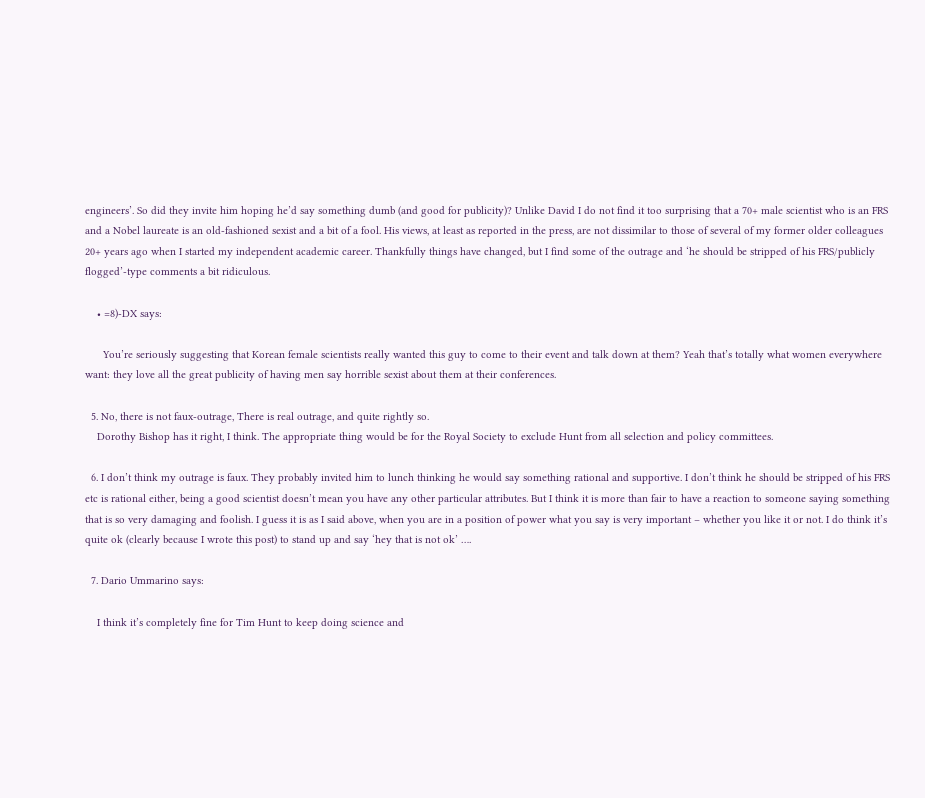engineers’. So did they invite him hoping he’d say something dumb (and good for publicity)? Unlike David I do not find it too surprising that a 70+ male scientist who is an FRS and a Nobel laureate is an old-fashioned sexist and a bit of a fool. His views, at least as reported in the press, are not dissimilar to those of several of my former older colleagues 20+ years ago when I started my independent academic career. Thankfully things have changed, but I find some of the outrage and ‘he should be stripped of his FRS/publicly flogged’-type comments a bit ridiculous.

    • =8)-DX says:

      You’re seriously suggesting that Korean female scientists really wanted this guy to come to their event and talk down at them? Yeah that’s totally what women everywhere want: they love all the great publicity of having men say horrible sexist about them at their conferences.

  5. No, there is not faux-outrage, There is real outrage, and quite rightly so.
    Dorothy Bishop has it right, I think. The appropriate thing would be for the Royal Society to exclude Hunt from all selection and policy committees.

  6. I don’t think my outrage is faux. They probably invited him to lunch thinking he would say something rational and supportive. I don’t think he should be stripped of his FRS etc is rational either, being a good scientist doesn’t mean you have any other particular attributes. But I think it is more than fair to have a reaction to someone saying something that is so very damaging and foolish. I guess it is as I said above, when you are in a position of power what you say is very important – whether you like it or not. I do think it’s quite ok (clearly because I wrote this post) to stand up and say ‘hey that is not ok’ ….

  7. Dario Ummarino says:

    I think it’s completely fine for Tim Hunt to keep doing science and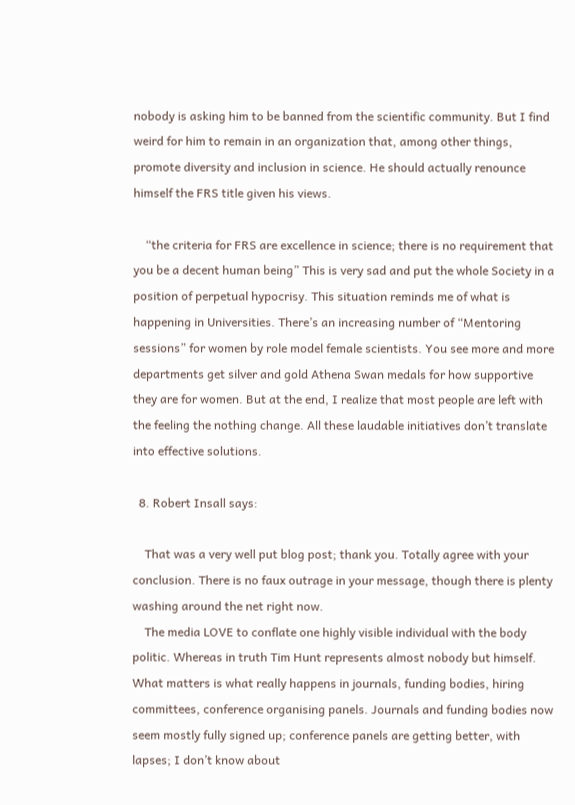nobody is asking him to be banned from the scientific community. But I find weird for him to remain in an organization that, among other things, promote diversity and inclusion in science. He should actually renounce himself the FRS title given his views.

    “the criteria for FRS are excellence in science; there is no requirement that you be a decent human being” This is very sad and put the whole Society in a position of perpetual hypocrisy. This situation reminds me of what is happening in Universities. There’s an increasing number of “Mentoring sessions” for women by role model female scientists. You see more and more departments get silver and gold Athena Swan medals for how supportive they are for women. But at the end, I realize that most people are left with the feeling the nothing change. All these laudable initiatives don’t translate into effective solutions.

  8. Robert Insall says:

    That was a very well put blog post; thank you. Totally agree with your conclusion. There is no faux outrage in your message, though there is plenty washing around the net right now.
    The media LOVE to conflate one highly visible individual with the body politic. Whereas in truth Tim Hunt represents almost nobody but himself. What matters is what really happens in journals, funding bodies, hiring committees, conference organising panels. Journals and funding bodies now seem mostly fully signed up; conference panels are getting better, with lapses; I don’t know about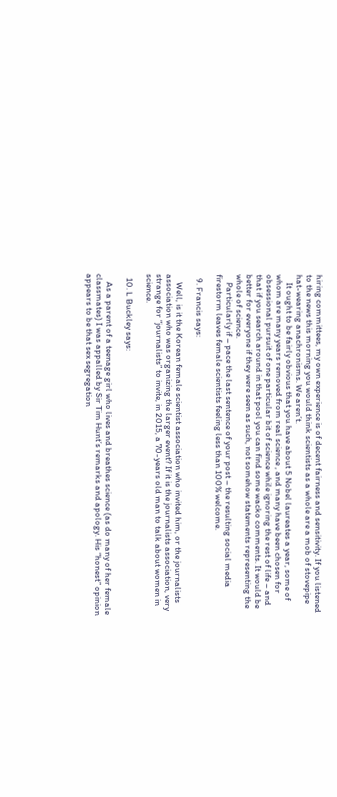hiring committees, my own experience is of decent fairness and sensitivity. If you listened to the news this morning you would think scientists as a whole are a mob of stovepipe hat-wearing anachronisms. We aren’t.
    It ought to be fairly obvious that you have about 5 Nobel laureates a year, some of whom are many years removed from real science , and many have been chosen for obsessional pursuit of one particular bit of science while ignoring the rest of life – and that if you search around in that pool you can find some wacko comments. It would be better for everyone if they were seen as such, not somehow statements representing the whole of science.
    Particularly if – pace the last sentence of your post – the resulting social media firestorm leaves female scientists feeling less than 100% welcome.

  9. Francis says:

    Well, is it the Korean female scientist association who invited him, or the journalists association who was organizing the larger event? If it is the journalists association, very strange for “journalists” to invite, in 2015, a 70-years old man to talk about women in science.

  10. L Buckley says:

    As a parent of a teenage girl who lives and breathes science (as do many of her female classmates) I was appalled by Sir Tim Hunt’s remarks and apology. His “honest” opinion appears to be that sex segregation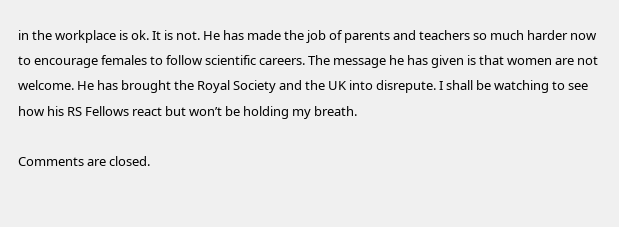in the workplace is ok. It is not. He has made the job of parents and teachers so much harder now to encourage females to follow scientific careers. The message he has given is that women are not welcome. He has brought the Royal Society and the UK into disrepute. I shall be watching to see how his RS Fellows react but won’t be holding my breath.

Comments are closed.